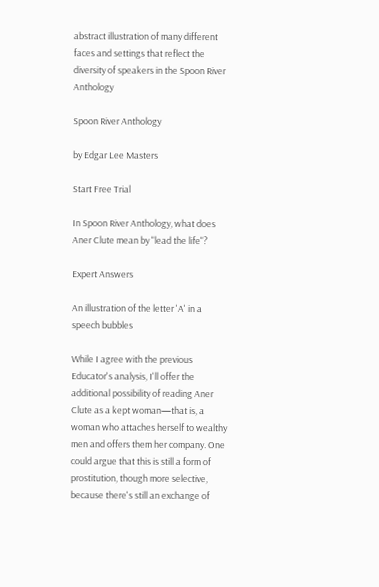abstract illustration of many different faces and settings that reflect the diversity of speakers in the Spoon River Anthology

Spoon River Anthology

by Edgar Lee Masters

Start Free Trial

In Spoon River Anthology, what does Aner Clute mean by "lead the life"?

Expert Answers

An illustration of the letter 'A' in a speech bubbles

While I agree with the previous Educator's analysis, I'll offer the additional possibility of reading Aner Clute as a kept woman—that is, a woman who attaches herself to wealthy men and offers them her company. One could argue that this is still a form of prostitution, though more selective, because there's still an exchange of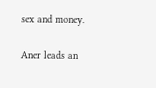sex and money.

Aner leads an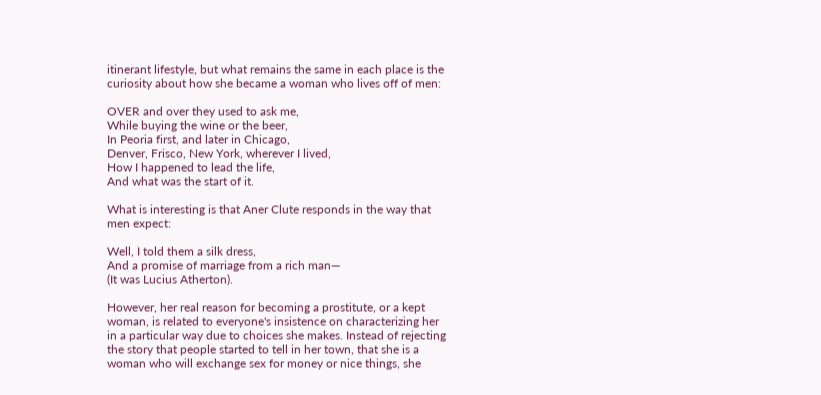itinerant lifestyle, but what remains the same in each place is the curiosity about how she became a woman who lives off of men:

OVER and over they used to ask me,
While buying the wine or the beer,
In Peoria first, and later in Chicago,
Denver, Frisco, New York, wherever I lived,
How I happened to lead the life,
And what was the start of it.

What is interesting is that Aner Clute responds in the way that men expect:

Well, I told them a silk dress,
And a promise of marriage from a rich man—
(It was Lucius Atherton).

However, her real reason for becoming a prostitute, or a kept woman, is related to everyone's insistence on characterizing her in a particular way due to choices she makes. Instead of rejecting the story that people started to tell in her town, that she is a woman who will exchange sex for money or nice things, she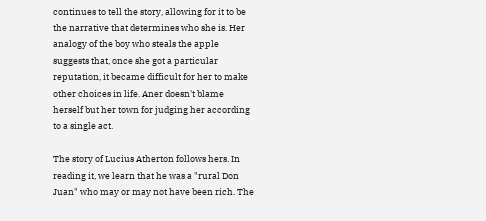continues to tell the story, allowing for it to be the narrative that determines who she is. Her analogy of the boy who steals the apple suggests that, once she got a particular reputation, it became difficult for her to make other choices in life. Aner doesn't blame herself but her town for judging her according to a single act.

The story of Lucius Atherton follows hers. In reading it, we learn that he was a "rural Don Juan" who may or may not have been rich. The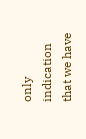only indication that we have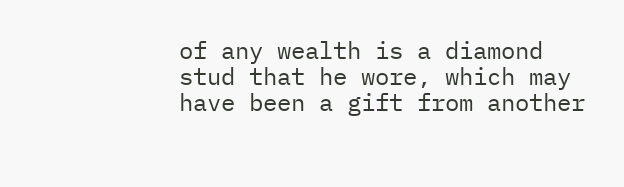of any wealth is a diamond stud that he wore, which may have been a gift from another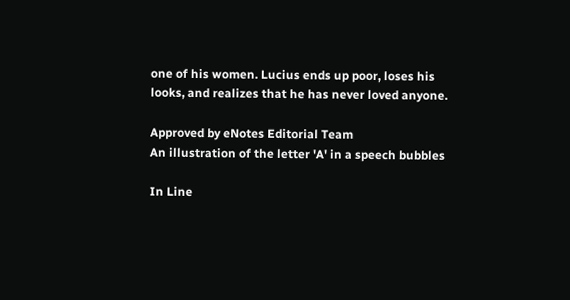one of his women. Lucius ends up poor, loses his looks, and realizes that he has never loved anyone.

Approved by eNotes Editorial Team
An illustration of the letter 'A' in a speech bubbles

In Line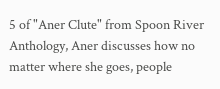5 of "Aner Clute" from Spoon River Anthology, Aner discusses how no matter where she goes, people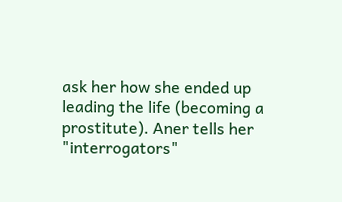ask her how she ended up leading the life (becoming a prostitute). Aner tells her "interrogators"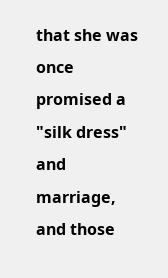that she was once promised a "silk dress" and marriage, and those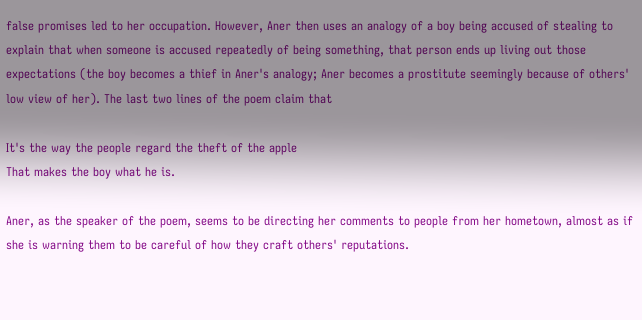false promises led to her occupation. However, Aner then uses an analogy of a boy being accused of stealing to explain that when someone is accused repeatedly of being something, that person ends up living out those expectations (the boy becomes a thief in Aner's analogy; Aner becomes a prostitute seemingly because of others' low view of her). The last two lines of the poem claim that

It's the way the people regard the theft of the apple
That makes the boy what he is.

Aner, as the speaker of the poem, seems to be directing her comments to people from her hometown, almost as if she is warning them to be careful of how they craft others' reputations.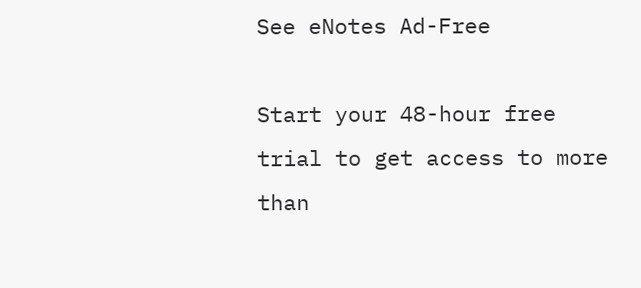See eNotes Ad-Free

Start your 48-hour free trial to get access to more than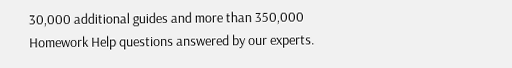30,000 additional guides and more than 350,000 Homework Help questions answered by our experts.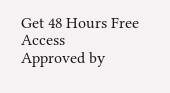Get 48 Hours Free Access
Approved by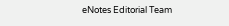eNotes Editorial Team